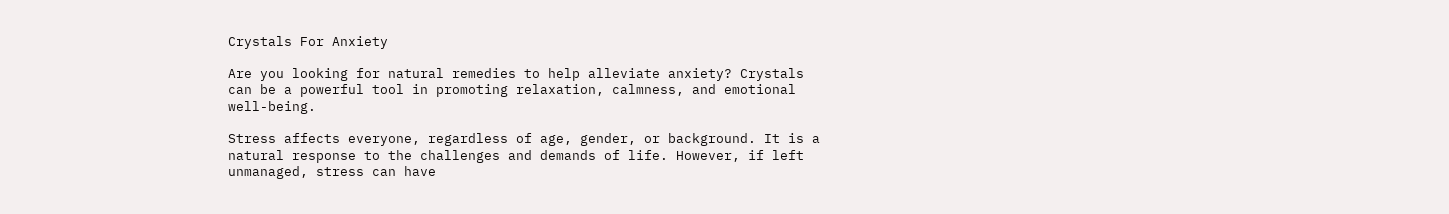Crystals For Anxiety

Are you looking for natural remedies to help alleviate anxiety? Crystals can be a powerful tool in promoting relaxation, calmness, and emotional well-being.

Stress affects everyone, regardless of age, gender, or background. It is a natural response to the challenges and demands of life. However, if left unmanaged, stress can have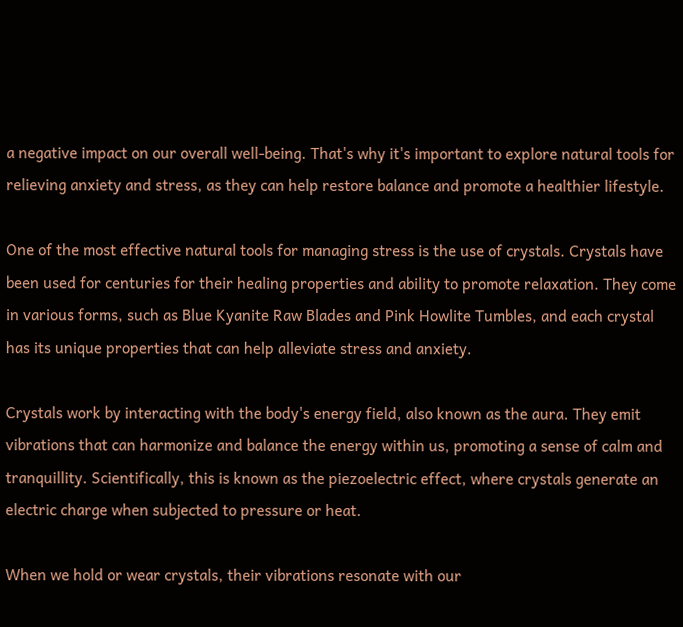a negative impact on our overall well-being. That's why it's important to explore natural tools for relieving anxiety and stress, as they can help restore balance and promote a healthier lifestyle.

One of the most effective natural tools for managing stress is the use of crystals. Crystals have been used for centuries for their healing properties and ability to promote relaxation. They come in various forms, such as Blue Kyanite Raw Blades and Pink Howlite Tumbles, and each crystal has its unique properties that can help alleviate stress and anxiety.

Crystals work by interacting with the body's energy field, also known as the aura. They emit vibrations that can harmonize and balance the energy within us, promoting a sense of calm and tranquillity. Scientifically, this is known as the piezoelectric effect, where crystals generate an electric charge when subjected to pressure or heat.

When we hold or wear crystals, their vibrations resonate with our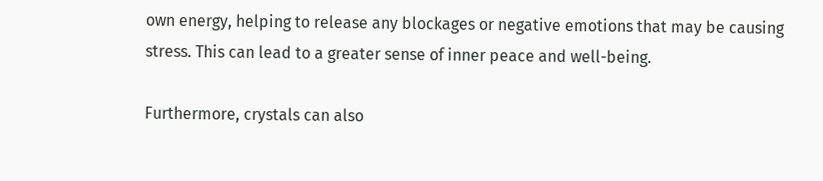own energy, helping to release any blockages or negative emotions that may be causing stress. This can lead to a greater sense of inner peace and well-being.

Furthermore, crystals can also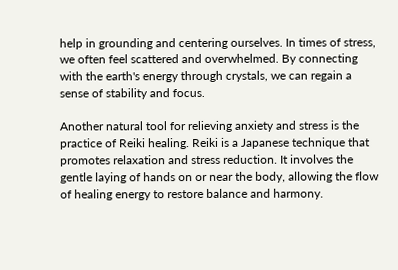help in grounding and centering ourselves. In times of stress, we often feel scattered and overwhelmed. By connecting with the earth's energy through crystals, we can regain a sense of stability and focus.

Another natural tool for relieving anxiety and stress is the practice of Reiki healing. Reiki is a Japanese technique that promotes relaxation and stress reduction. It involves the gentle laying of hands on or near the body, allowing the flow of healing energy to restore balance and harmony.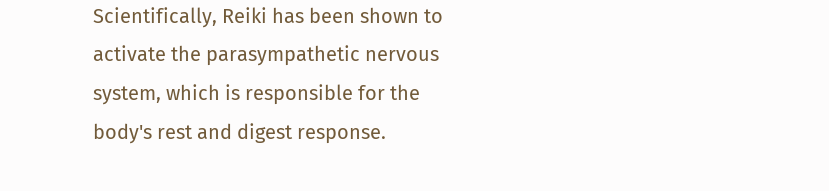Scientifically, Reiki has been shown to activate the parasympathetic nervous system, which is responsible for the body's rest and digest response.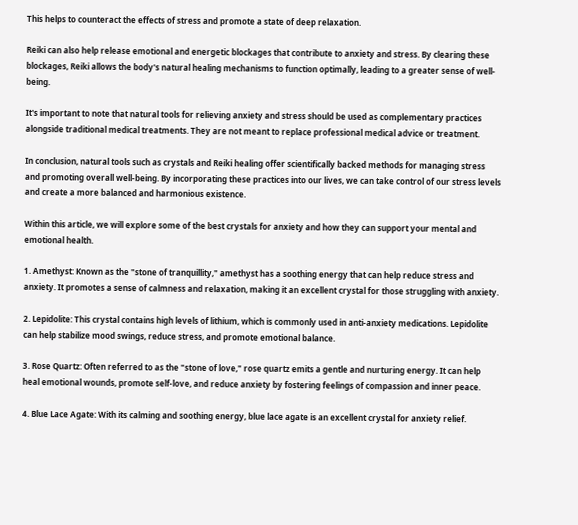This helps to counteract the effects of stress and promote a state of deep relaxation.

Reiki can also help release emotional and energetic blockages that contribute to anxiety and stress. By clearing these blockages, Reiki allows the body's natural healing mechanisms to function optimally, leading to a greater sense of well-being.

It's important to note that natural tools for relieving anxiety and stress should be used as complementary practices alongside traditional medical treatments. They are not meant to replace professional medical advice or treatment.

In conclusion, natural tools such as crystals and Reiki healing offer scientifically backed methods for managing stress and promoting overall well-being. By incorporating these practices into our lives, we can take control of our stress levels and create a more balanced and harmonious existence.

Within this article, we will explore some of the best crystals for anxiety and how they can support your mental and emotional health.

1. Amethyst: Known as the "stone of tranquillity," amethyst has a soothing energy that can help reduce stress and anxiety. It promotes a sense of calmness and relaxation, making it an excellent crystal for those struggling with anxiety.

2. Lepidolite: This crystal contains high levels of lithium, which is commonly used in anti-anxiety medications. Lepidolite can help stabilize mood swings, reduce stress, and promote emotional balance.

3. Rose Quartz: Often referred to as the "stone of love," rose quartz emits a gentle and nurturing energy. It can help heal emotional wounds, promote self-love, and reduce anxiety by fostering feelings of compassion and inner peace.

4. Blue Lace Agate: With its calming and soothing energy, blue lace agate is an excellent crystal for anxiety relief.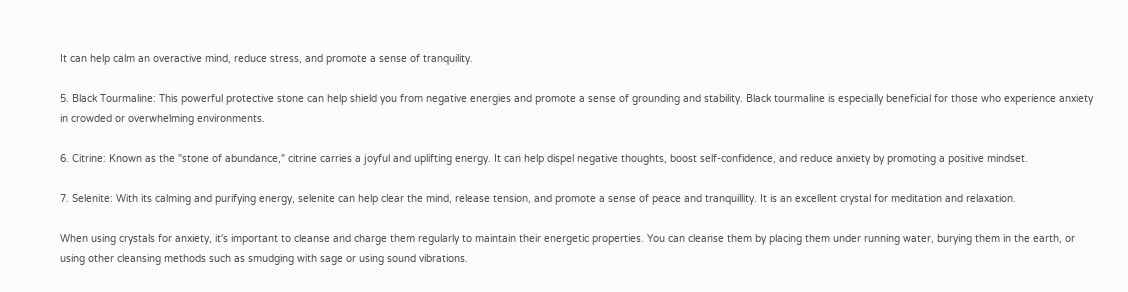It can help calm an overactive mind, reduce stress, and promote a sense of tranquility.

5. Black Tourmaline: This powerful protective stone can help shield you from negative energies and promote a sense of grounding and stability. Black tourmaline is especially beneficial for those who experience anxiety in crowded or overwhelming environments.

6. Citrine: Known as the "stone of abundance," citrine carries a joyful and uplifting energy. It can help dispel negative thoughts, boost self-confidence, and reduce anxiety by promoting a positive mindset.

7. Selenite: With its calming and purifying energy, selenite can help clear the mind, release tension, and promote a sense of peace and tranquillity. It is an excellent crystal for meditation and relaxation.

When using crystals for anxiety, it's important to cleanse and charge them regularly to maintain their energetic properties. You can cleanse them by placing them under running water, burying them in the earth, or using other cleansing methods such as smudging with sage or using sound vibrations.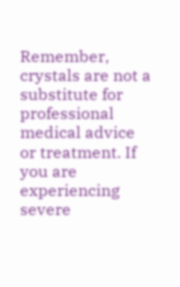Remember, crystals are not a substitute for professional medical advice or treatment. If you are experiencing severe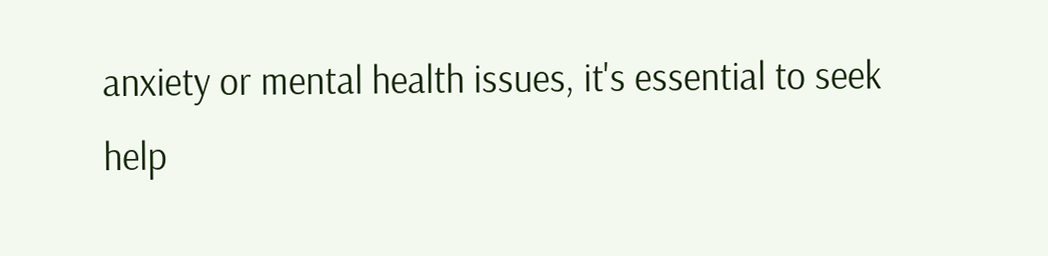anxiety or mental health issues, it's essential to seek help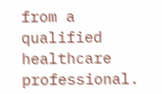from a qualified healthcare professional.